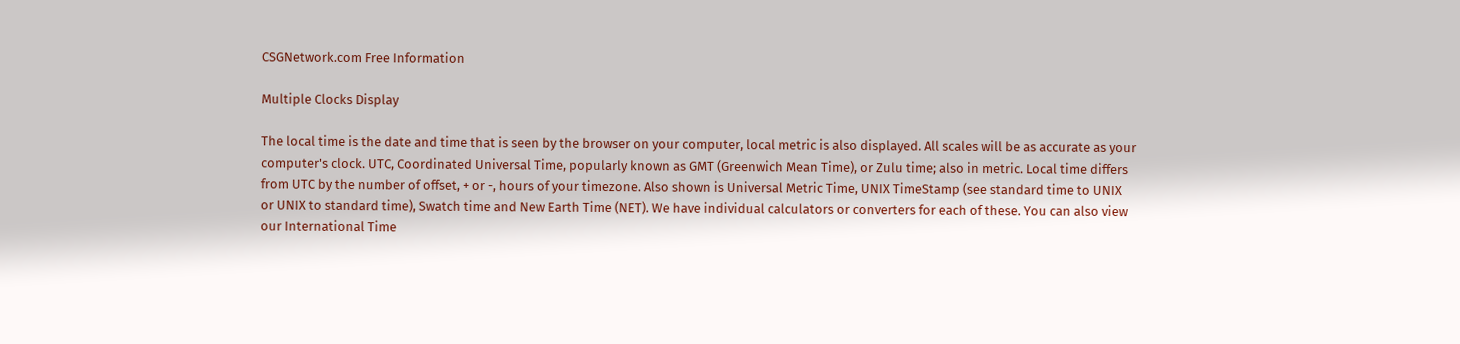CSGNetwork.com Free Information

Multiple Clocks Display

The local time is the date and time that is seen by the browser on your computer, local metric is also displayed. All scales will be as accurate as your computer's clock. UTC, Coordinated Universal Time, popularly known as GMT (Greenwich Mean Time), or Zulu time; also in metric. Local time differs from UTC by the number of offset, + or -, hours of your timezone. Also shown is Universal Metric Time, UNIX TimeStamp (see standard time to UNIX or UNIX to standard time), Swatch time and New Earth Time (NET). We have individual calculators or converters for each of these. You can also view our International Time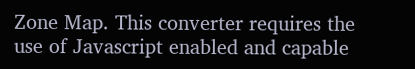Zone Map. This converter requires the use of Javascript enabled and capable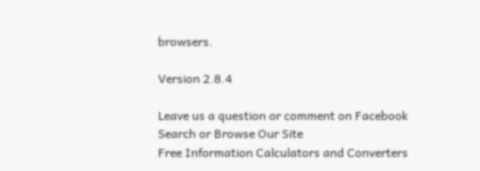browsers.

Version 2.8.4

Leave us a question or comment on Facebook
Search or Browse Our Site
Free Information Calculators and Converters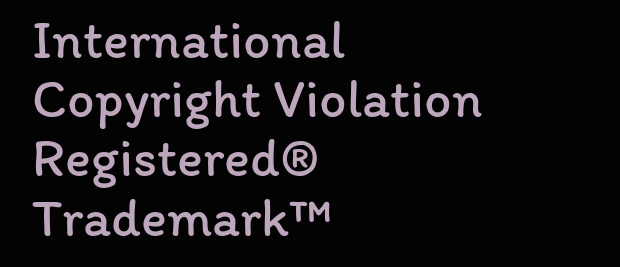International Copyright Violation
Registered® Trademark™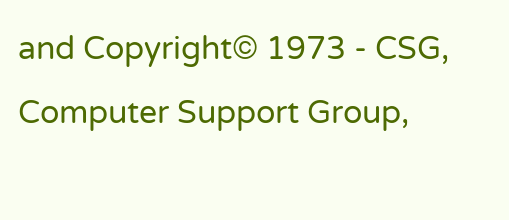and Copyright© 1973 - CSG, Computer Support Group,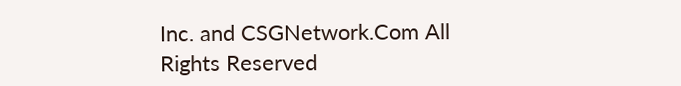Inc. and CSGNetwork.Com All Rights Reserved